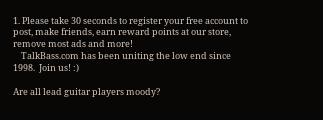1. Please take 30 seconds to register your free account to post, make friends, earn reward points at our store, remove most ads and more!
    TalkBass.com has been uniting the low end since 1998.  Join us! :)

Are all lead guitar players moody?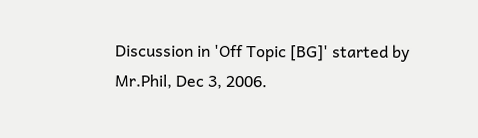Discussion in 'Off Topic [BG]' started by Mr.Phil, Dec 3, 2006.